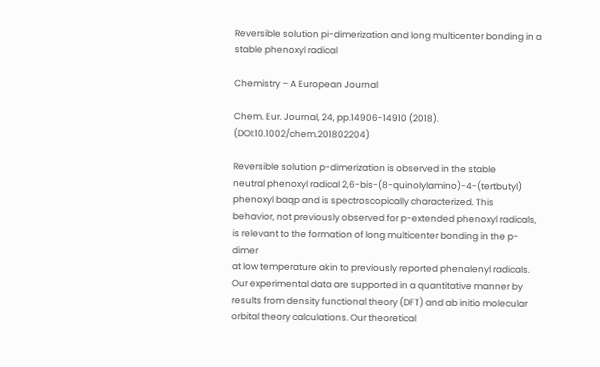Reversible solution pi-dimerization and long multicenter bonding in a stable phenoxyl radical

Chemistry – A European Journal

Chem. Eur. Journal, 24, pp.14906-14910 (2018). (DOI:10.1002/chem.201802204)

Reversible solution p-dimerization is observed in the stable
neutral phenoxyl radical 2,6-bis-(8-quinolylamino)-4-(tertbutyl)
phenoxyl baqp and is spectroscopically characterized. This
behavior, not previously observed for p-extended phenoxyl radicals,
is relevant to the formation of long multicenter bonding in the p-dimer
at low temperature akin to previously reported phenalenyl radicals.
Our experimental data are supported in a quantitative manner by
results from density functional theory (DFT) and ab initio molecular
orbital theory calculations. Our theoretical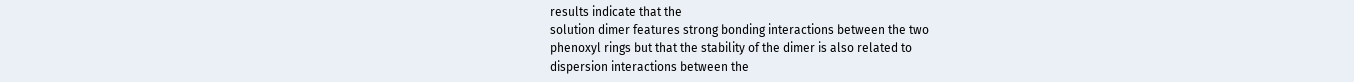results indicate that the
solution dimer features strong bonding interactions between the two
phenoxyl rings but that the stability of the dimer is also related to
dispersion interactions between the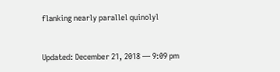flanking nearly parallel quinolyl


Updated: December 21, 2018 — 9:09 pm